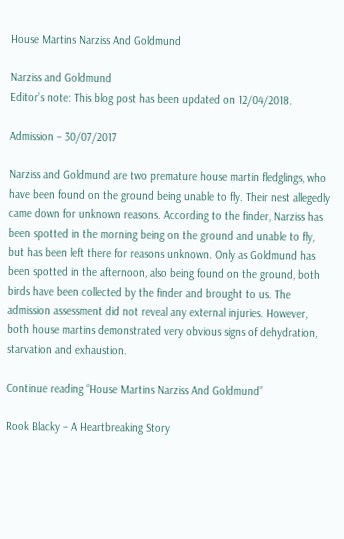House Martins Narziss And Goldmund

Narziss and Goldmund
Editor’s note: This blog post has been updated on 12/04/2018.

Admission – 30/07/2017

Narziss and Goldmund are two premature house martin fledglings, who have been found on the ground being unable to fly. Their nest allegedly came down for unknown reasons. According to the finder, Narziss has been spotted in the morning being on the ground and unable to fly, but has been left there for reasons unknown. Only as Goldmund has been spotted in the afternoon, also being found on the ground, both birds have been collected by the finder and brought to us. The admission assessment did not reveal any external injuries. However, both house martins demonstrated very obvious signs of dehydration, starvation and exhaustion.

Continue reading “House Martins Narziss And Goldmund”

Rook Blacky – A Heartbreaking Story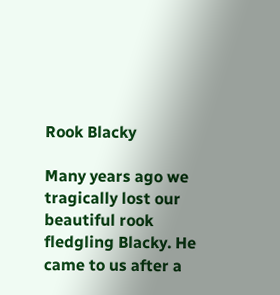Rook Blacky

Many years ago we tragically lost our beautiful rook fledgling Blacky. He came to us after a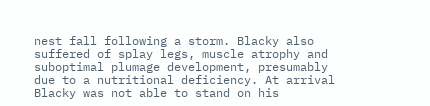nest fall following a storm. Blacky also suffered of splay legs, muscle atrophy and suboptimal plumage development, presumably due to a nutritional deficiency. At arrival Blacky was not able to stand on his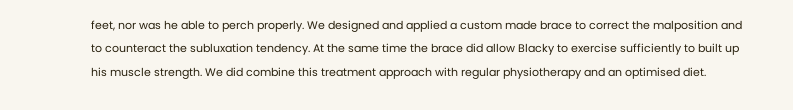feet, nor was he able to perch properly. We designed and applied a custom made brace to correct the malposition and to counteract the subluxation tendency. At the same time the brace did allow Blacky to exercise sufficiently to built up his muscle strength. We did combine this treatment approach with regular physiotherapy and an optimised diet.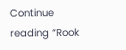Continue reading “Rook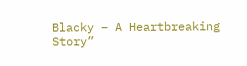Blacky – A Heartbreaking Story”